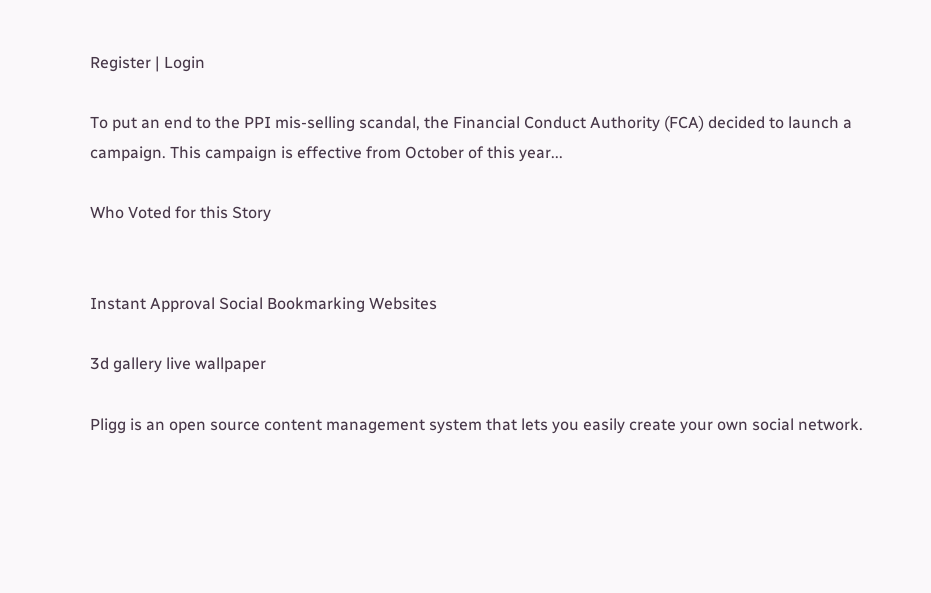Register | Login

To put an end to the PPI mis-selling scandal, the Financial Conduct Authority (FCA) decided to launch a campaign. This campaign is effective from October of this year...

Who Voted for this Story


Instant Approval Social Bookmarking Websites

3d gallery live wallpaper

Pligg is an open source content management system that lets you easily create your own social network.